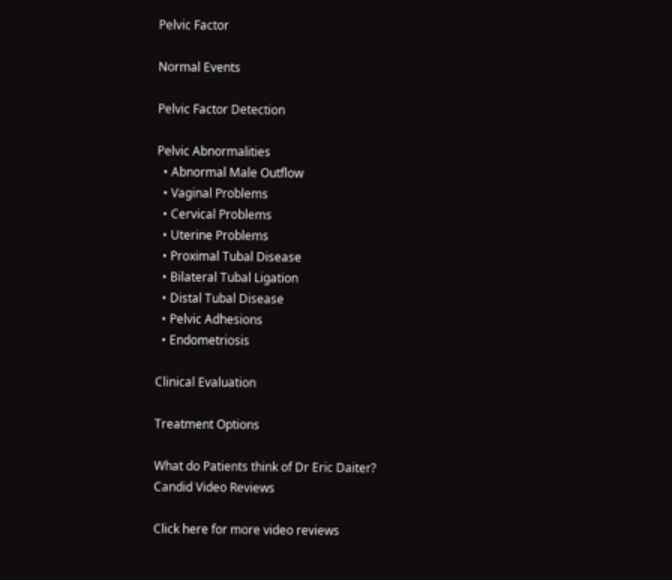Pelvic Factor

Normal Events

Pelvic Factor Detection

Pelvic Abnormalities
  • Abnormal Male Outflow
  • Vaginal Problems
  • Cervical Problems
  • Uterine Problems
  • Proximal Tubal Disease
  • Bilateral Tubal Ligation
  • Distal Tubal Disease
  • Pelvic Adhesions
  • Endometriosis

Clinical Evaluation

Treatment Options

What do Patients think of Dr Eric Daiter?
Candid Video Reviews

Click here for more video reviews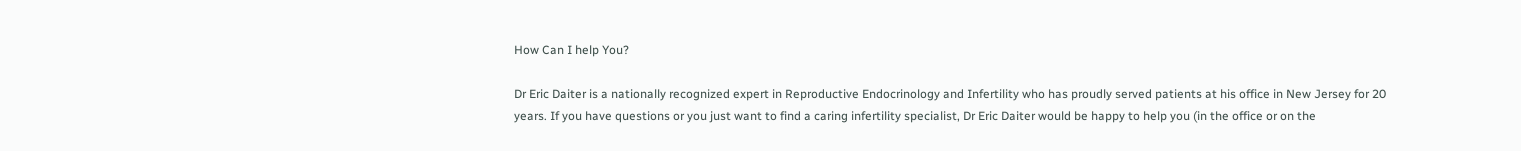How Can I help You?

Dr Eric Daiter is a nationally recognized expert in Reproductive Endocrinology and Infertility who has proudly served patients at his office in New Jersey for 20 years. If you have questions or you just want to find a caring infertility specialist, Dr Eric Daiter would be happy to help you (in the office or on the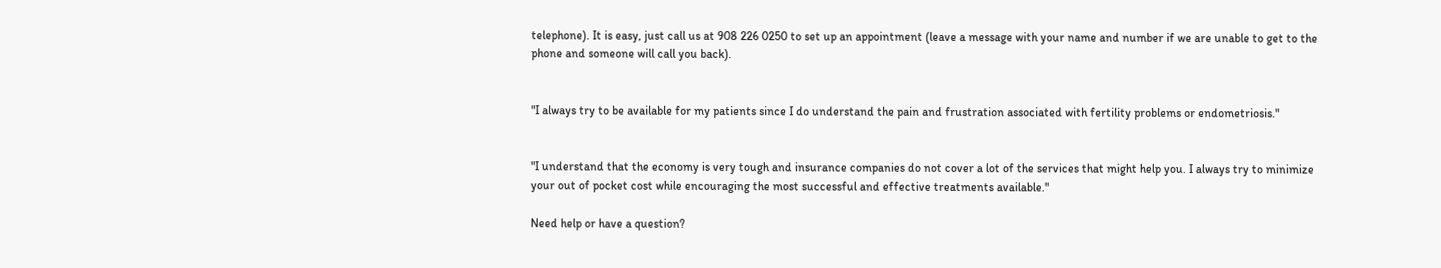telephone). It is easy, just call us at 908 226 0250 to set up an appointment (leave a message with your name and number if we are unable to get to the phone and someone will call you back).


"I always try to be available for my patients since I do understand the pain and frustration associated with fertility problems or endometriosis."


"I understand that the economy is very tough and insurance companies do not cover a lot of the services that might help you. I always try to minimize your out of pocket cost while encouraging the most successful and effective treatments available."

Need help or have a question?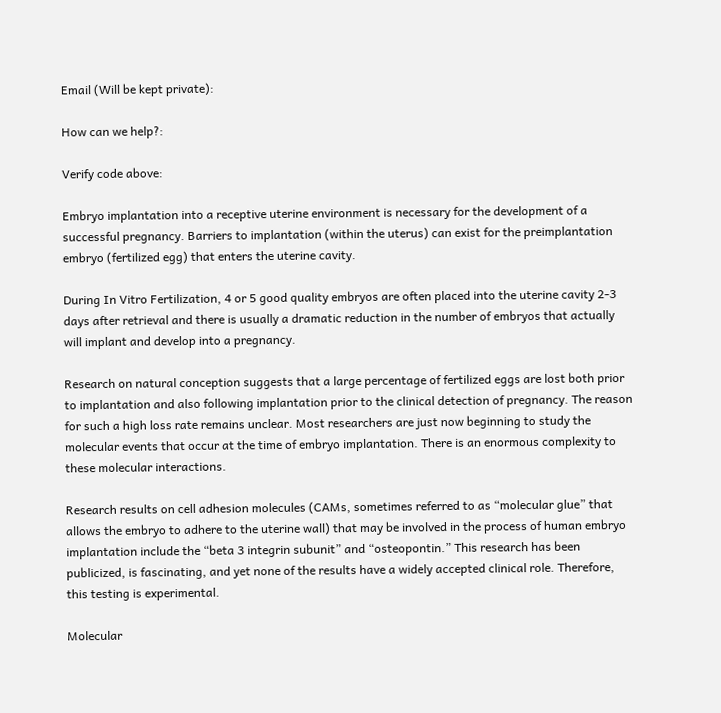Email (Will be kept private):

How can we help?:

Verify code above:

Embryo implantation into a receptive uterine environment is necessary for the development of a successful pregnancy. Barriers to implantation (within the uterus) can exist for the preimplantation embryo (fertilized egg) that enters the uterine cavity.

During In Vitro Fertilization, 4 or 5 good quality embryos are often placed into the uterine cavity 2-3 days after retrieval and there is usually a dramatic reduction in the number of embryos that actually will implant and develop into a pregnancy.

Research on natural conception suggests that a large percentage of fertilized eggs are lost both prior to implantation and also following implantation prior to the clinical detection of pregnancy. The reason for such a high loss rate remains unclear. Most researchers are just now beginning to study the molecular events that occur at the time of embryo implantation. There is an enormous complexity to these molecular interactions.

Research results on cell adhesion molecules (CAMs, sometimes referred to as “molecular glue” that allows the embryo to adhere to the uterine wall) that may be involved in the process of human embryo implantation include the “beta 3 integrin subunit” and “osteopontin.” This research has been publicized, is fascinating, and yet none of the results have a widely accepted clinical role. Therefore, this testing is experimental.

Molecular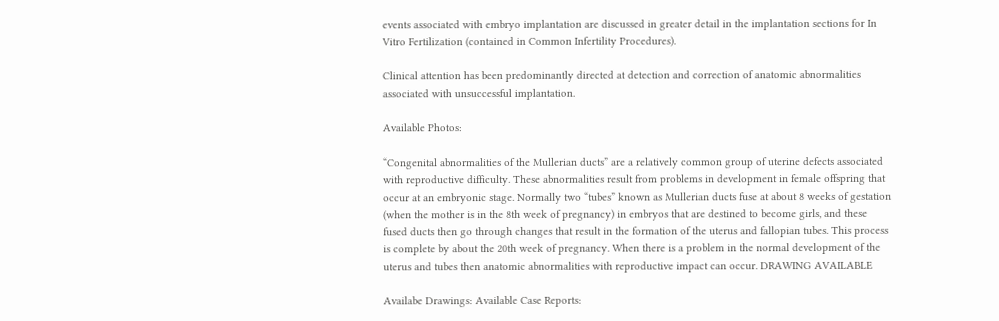events associated with embryo implantation are discussed in greater detail in the implantation sections for In Vitro Fertilization (contained in Common Infertility Procedures).

Clinical attention has been predominantly directed at detection and correction of anatomic abnormalities associated with unsuccessful implantation.

Available Photos:

“Congenital abnormalities of the Mullerian ducts” are a relatively common group of uterine defects associated with reproductive difficulty. These abnormalities result from problems in development in female offspring that occur at an embryonic stage. Normally two “tubes” known as Mullerian ducts fuse at about 8 weeks of gestation (when the mother is in the 8th week of pregnancy) in embryos that are destined to become girls, and these fused ducts then go through changes that result in the formation of the uterus and fallopian tubes. This process is complete by about the 20th week of pregnancy. When there is a problem in the normal development of the uterus and tubes then anatomic abnormalities with reproductive impact can occur. DRAWING AVAILABLE

Availabe Drawings: Available Case Reports: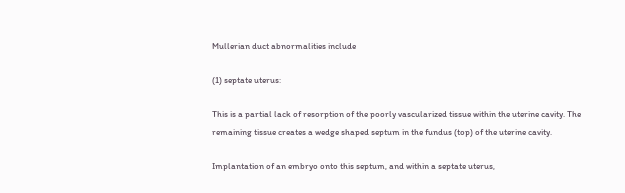Mullerian duct abnormalities include

(1) septate uterus:

This is a partial lack of resorption of the poorly vascularized tissue within the uterine cavity. The remaining tissue creates a wedge shaped septum in the fundus (top) of the uterine cavity.

Implantation of an embryo onto this septum, and within a septate uterus,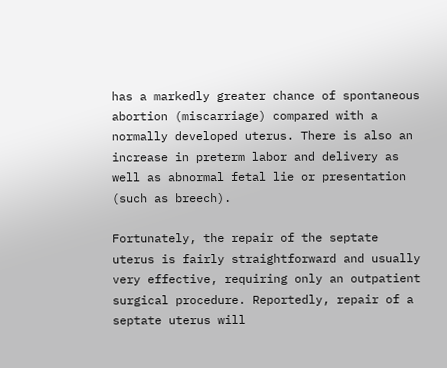has a markedly greater chance of spontaneous abortion (miscarriage) compared with a normally developed uterus. There is also an increase in preterm labor and delivery as well as abnormal fetal lie or presentation (such as breech).

Fortunately, the repair of the septate uterus is fairly straightforward and usually very effective, requiring only an outpatient surgical procedure. Reportedly, repair of a septate uterus will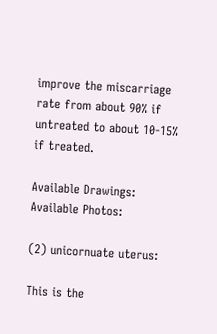improve the miscarriage rate from about 90% if untreated to about 10-15% if treated.

Available Drawings: Available Photos:

(2) unicornuate uterus:

This is the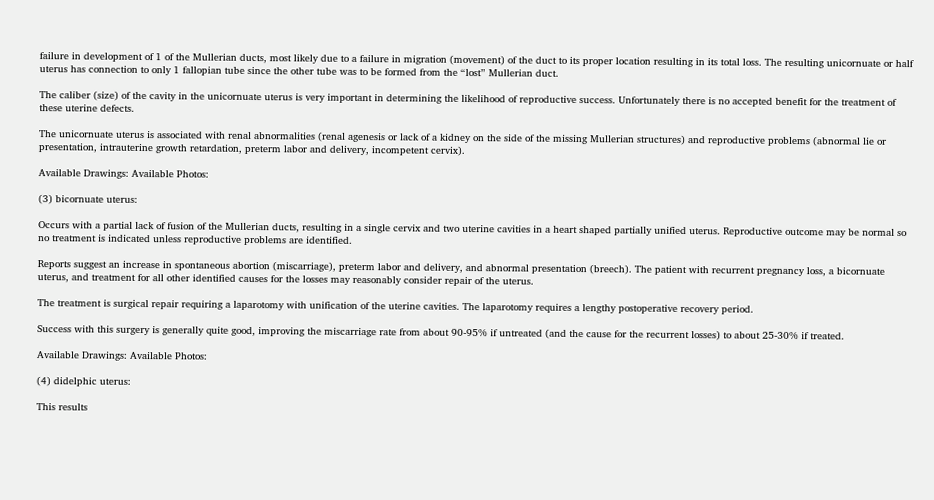failure in development of 1 of the Mullerian ducts, most likely due to a failure in migration (movement) of the duct to its proper location resulting in its total loss. The resulting unicornuate or half uterus has connection to only 1 fallopian tube since the other tube was to be formed from the “lost” Mullerian duct.

The caliber (size) of the cavity in the unicornuate uterus is very important in determining the likelihood of reproductive success. Unfortunately there is no accepted benefit for the treatment of these uterine defects.

The unicornuate uterus is associated with renal abnormalities (renal agenesis or lack of a kidney on the side of the missing Mullerian structures) and reproductive problems (abnormal lie or presentation, intrauterine growth retardation, preterm labor and delivery, incompetent cervix).

Available Drawings: Available Photos:

(3) bicornuate uterus:

Occurs with a partial lack of fusion of the Mullerian ducts, resulting in a single cervix and two uterine cavities in a heart shaped partially unified uterus. Reproductive outcome may be normal so no treatment is indicated unless reproductive problems are identified.

Reports suggest an increase in spontaneous abortion (miscarriage), preterm labor and delivery, and abnormal presentation (breech). The patient with recurrent pregnancy loss, a bicornuate uterus, and treatment for all other identified causes for the losses may reasonably consider repair of the uterus.

The treatment is surgical repair requiring a laparotomy with unification of the uterine cavities. The laparotomy requires a lengthy postoperative recovery period.

Success with this surgery is generally quite good, improving the miscarriage rate from about 90-95% if untreated (and the cause for the recurrent losses) to about 25-30% if treated.

Available Drawings: Available Photos:

(4) didelphic uterus:

This results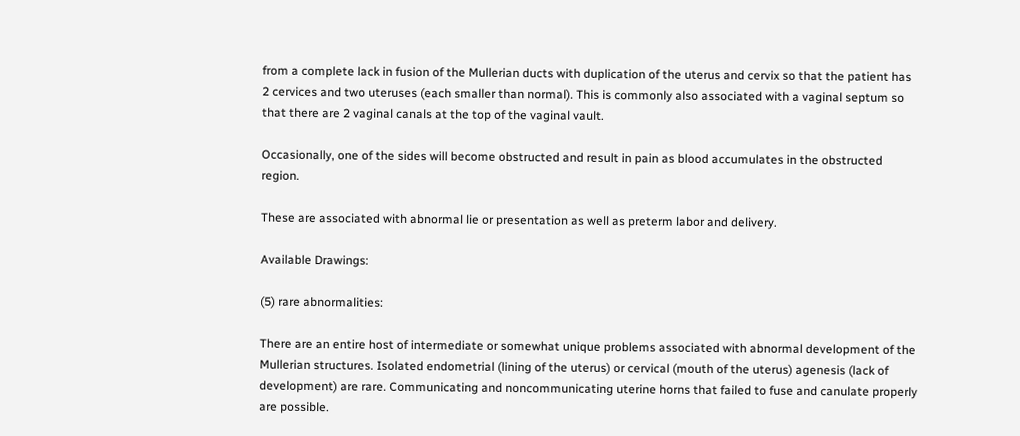from a complete lack in fusion of the Mullerian ducts with duplication of the uterus and cervix so that the patient has 2 cervices and two uteruses (each smaller than normal). This is commonly also associated with a vaginal septum so that there are 2 vaginal canals at the top of the vaginal vault.

Occasionally, one of the sides will become obstructed and result in pain as blood accumulates in the obstructed region.

These are associated with abnormal lie or presentation as well as preterm labor and delivery.

Available Drawings:

(5) rare abnormalities:

There are an entire host of intermediate or somewhat unique problems associated with abnormal development of the Mullerian structures. Isolated endometrial (lining of the uterus) or cervical (mouth of the uterus) agenesis (lack of development) are rare. Communicating and noncommunicating uterine horns that failed to fuse and canulate properly are possible.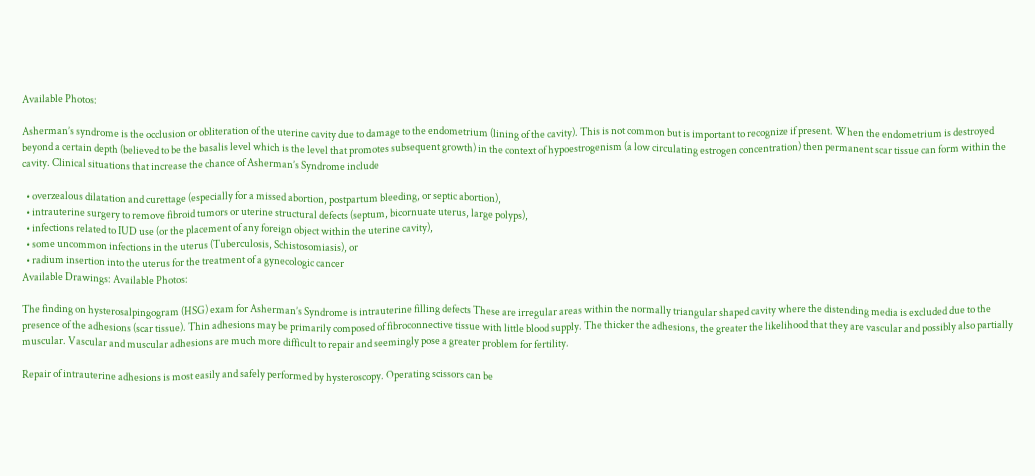Available Photos:

Asherman’s syndrome is the occlusion or obliteration of the uterine cavity due to damage to the endometrium (lining of the cavity). This is not common but is important to recognize if present. When the endometrium is destroyed beyond a certain depth (believed to be the basalis level which is the level that promotes subsequent growth) in the context of hypoestrogenism (a low circulating estrogen concentration) then permanent scar tissue can form within the cavity. Clinical situations that increase the chance of Asherman’s Syndrome include

  • overzealous dilatation and curettage (especially for a missed abortion, postpartum bleeding, or septic abortion),
  • intrauterine surgery to remove fibroid tumors or uterine structural defects (septum, bicornuate uterus, large polyps),
  • infections related to IUD use (or the placement of any foreign object within the uterine cavity),
  • some uncommon infections in the uterus (Tuberculosis, Schistosomiasis), or
  • radium insertion into the uterus for the treatment of a gynecologic cancer
Available Drawings: Available Photos:

The finding on hysterosalpingogram (HSG) exam for Asherman’s Syndrome is intrauterine filling defects These are irregular areas within the normally triangular shaped cavity where the distending media is excluded due to the presence of the adhesions (scar tissue). Thin adhesions may be primarily composed of fibroconnective tissue with little blood supply. The thicker the adhesions, the greater the likelihood that they are vascular and possibly also partially muscular. Vascular and muscular adhesions are much more difficult to repair and seemingly pose a greater problem for fertility.

Repair of intrauterine adhesions is most easily and safely performed by hysteroscopy. Operating scissors can be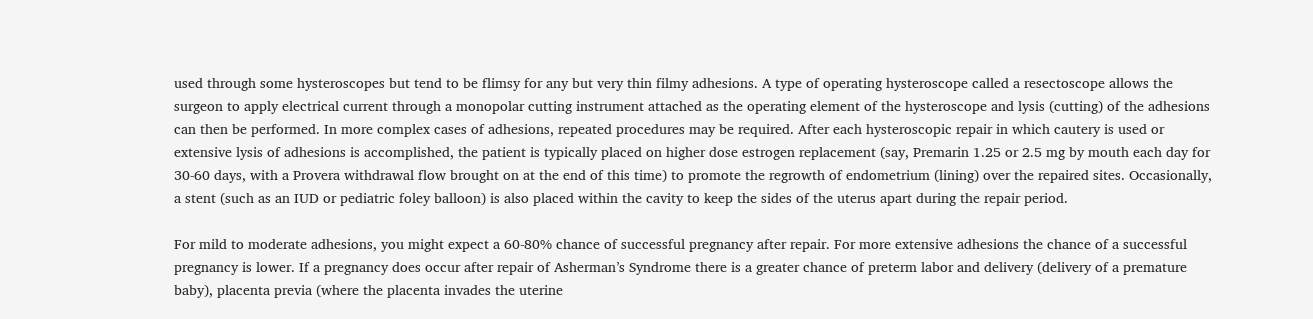used through some hysteroscopes but tend to be flimsy for any but very thin filmy adhesions. A type of operating hysteroscope called a resectoscope allows the surgeon to apply electrical current through a monopolar cutting instrument attached as the operating element of the hysteroscope and lysis (cutting) of the adhesions can then be performed. In more complex cases of adhesions, repeated procedures may be required. After each hysteroscopic repair in which cautery is used or extensive lysis of adhesions is accomplished, the patient is typically placed on higher dose estrogen replacement (say, Premarin 1.25 or 2.5 mg by mouth each day for 30-60 days, with a Provera withdrawal flow brought on at the end of this time) to promote the regrowth of endometrium (lining) over the repaired sites. Occasionally, a stent (such as an IUD or pediatric foley balloon) is also placed within the cavity to keep the sides of the uterus apart during the repair period.

For mild to moderate adhesions, you might expect a 60-80% chance of successful pregnancy after repair. For more extensive adhesions the chance of a successful pregnancy is lower. If a pregnancy does occur after repair of Asherman’s Syndrome there is a greater chance of preterm labor and delivery (delivery of a premature baby), placenta previa (where the placenta invades the uterine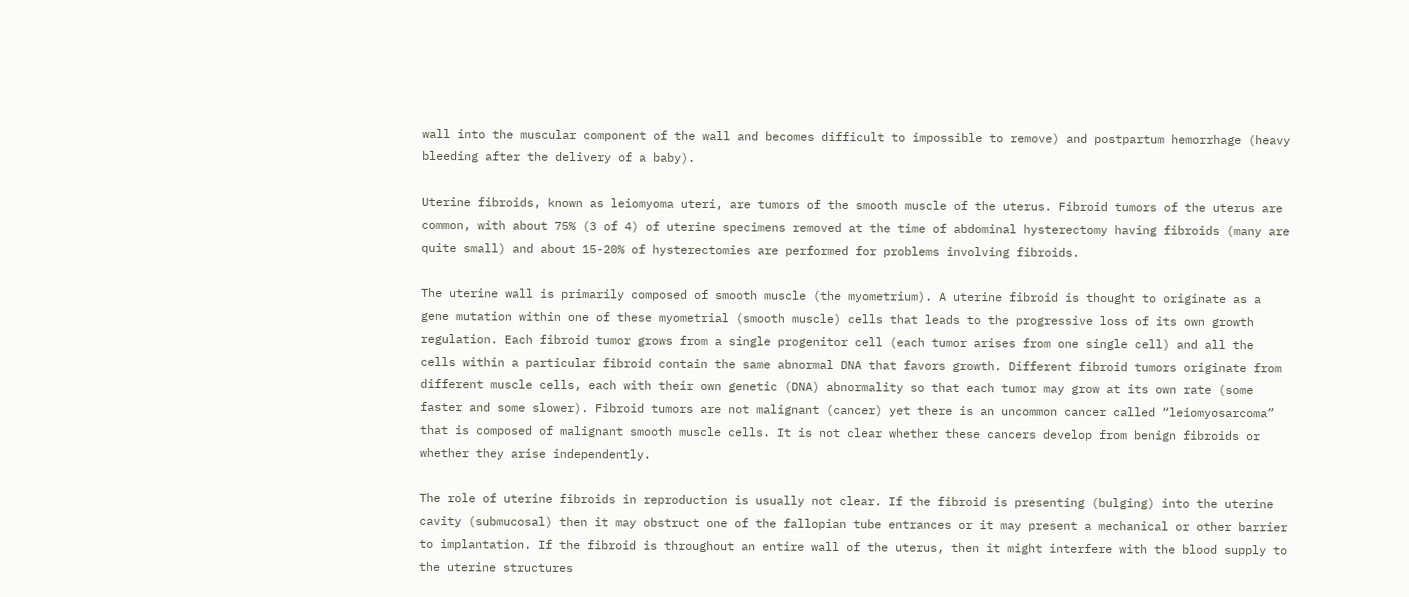wall into the muscular component of the wall and becomes difficult to impossible to remove) and postpartum hemorrhage (heavy bleeding after the delivery of a baby).

Uterine fibroids, known as leiomyoma uteri, are tumors of the smooth muscle of the uterus. Fibroid tumors of the uterus are common, with about 75% (3 of 4) of uterine specimens removed at the time of abdominal hysterectomy having fibroids (many are quite small) and about 15-20% of hysterectomies are performed for problems involving fibroids.

The uterine wall is primarily composed of smooth muscle (the myometrium). A uterine fibroid is thought to originate as a gene mutation within one of these myometrial (smooth muscle) cells that leads to the progressive loss of its own growth regulation. Each fibroid tumor grows from a single progenitor cell (each tumor arises from one single cell) and all the cells within a particular fibroid contain the same abnormal DNA that favors growth. Different fibroid tumors originate from different muscle cells, each with their own genetic (DNA) abnormality so that each tumor may grow at its own rate (some faster and some slower). Fibroid tumors are not malignant (cancer) yet there is an uncommon cancer called “leiomyosarcoma” that is composed of malignant smooth muscle cells. It is not clear whether these cancers develop from benign fibroids or whether they arise independently.

The role of uterine fibroids in reproduction is usually not clear. If the fibroid is presenting (bulging) into the uterine cavity (submucosal) then it may obstruct one of the fallopian tube entrances or it may present a mechanical or other barrier to implantation. If the fibroid is throughout an entire wall of the uterus, then it might interfere with the blood supply to the uterine structures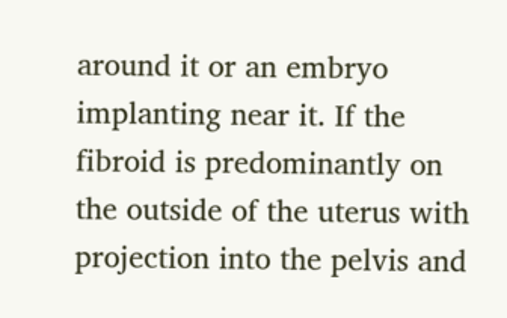around it or an embryo implanting near it. If the fibroid is predominantly on the outside of the uterus with projection into the pelvis and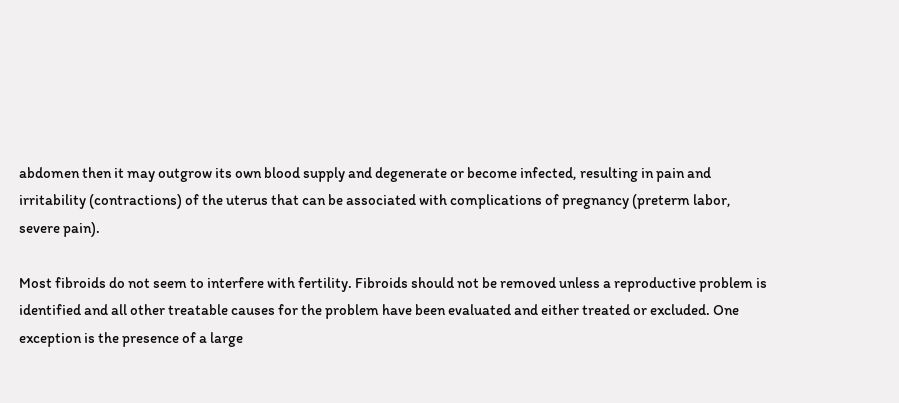abdomen then it may outgrow its own blood supply and degenerate or become infected, resulting in pain and irritability (contractions) of the uterus that can be associated with complications of pregnancy (preterm labor, severe pain).

Most fibroids do not seem to interfere with fertility. Fibroids should not be removed unless a reproductive problem is identified and all other treatable causes for the problem have been evaluated and either treated or excluded. One exception is the presence of a large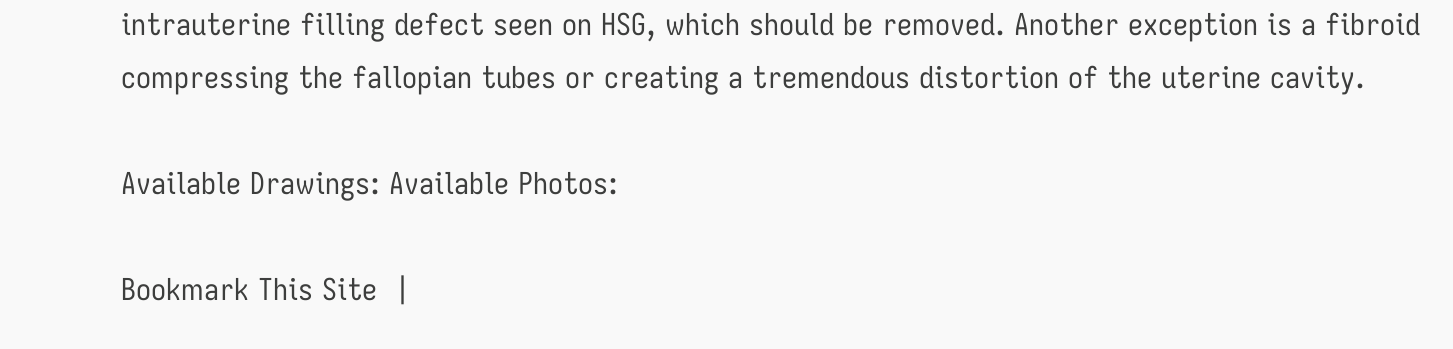intrauterine filling defect seen on HSG, which should be removed. Another exception is a fibroid compressing the fallopian tubes or creating a tremendous distortion of the uterine cavity.

Available Drawings: Available Photos:

Bookmark This Site  |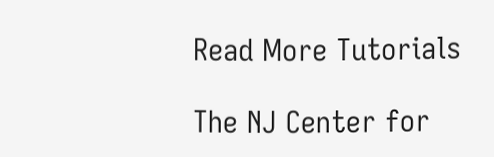Read More Tutorials

The NJ Center for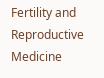Fertility and Reproductive Medicine